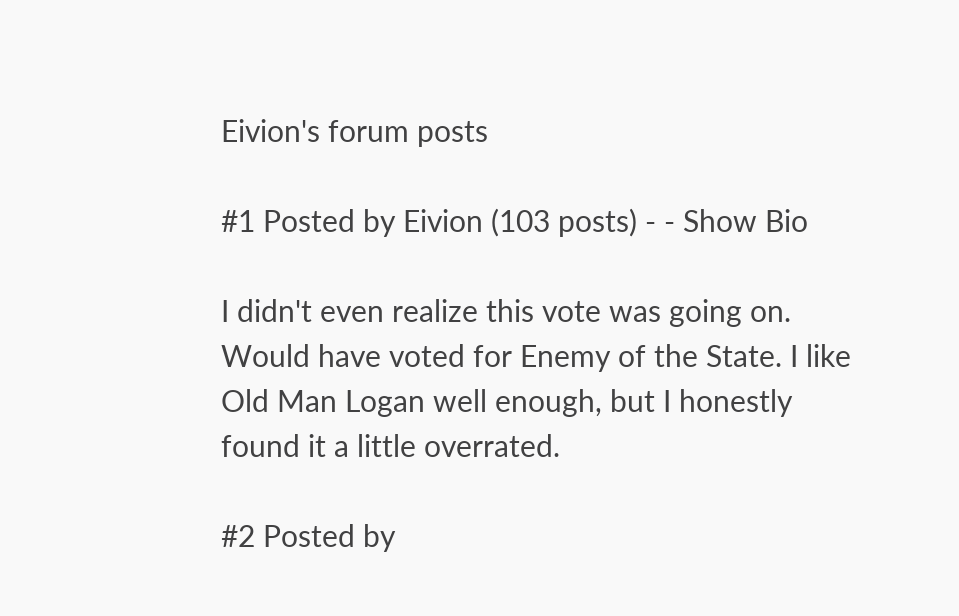Eivion's forum posts

#1 Posted by Eivion (103 posts) - - Show Bio

I didn't even realize this vote was going on. Would have voted for Enemy of the State. I like Old Man Logan well enough, but I honestly found it a little overrated.

#2 Posted by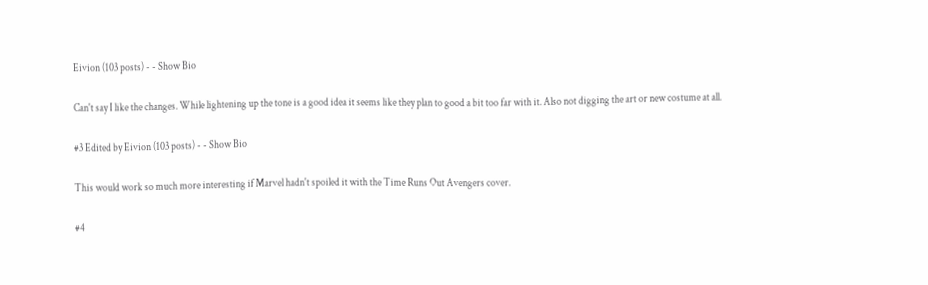Eivion (103 posts) - - Show Bio

Can't say I like the changes. While lightening up the tone is a good idea it seems like they plan to good a bit too far with it. Also not digging the art or new costume at all.

#3 Edited by Eivion (103 posts) - - Show Bio

This would work so much more interesting if Marvel hadn't spoiled it with the Time Runs Out Avengers cover.

#4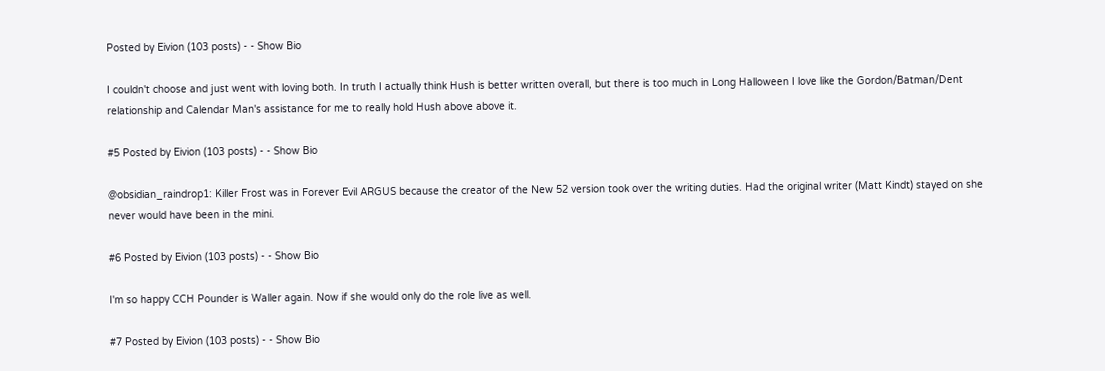Posted by Eivion (103 posts) - - Show Bio

I couldn't choose and just went with loving both. In truth I actually think Hush is better written overall, but there is too much in Long Halloween I love like the Gordon/Batman/Dent relationship and Calendar Man's assistance for me to really hold Hush above above it.

#5 Posted by Eivion (103 posts) - - Show Bio

@obsidian_raindrop1: Killer Frost was in Forever Evil ARGUS because the creator of the New 52 version took over the writing duties. Had the original writer (Matt Kindt) stayed on she never would have been in the mini.

#6 Posted by Eivion (103 posts) - - Show Bio

I'm so happy CCH Pounder is Waller again. Now if she would only do the role live as well.

#7 Posted by Eivion (103 posts) - - Show Bio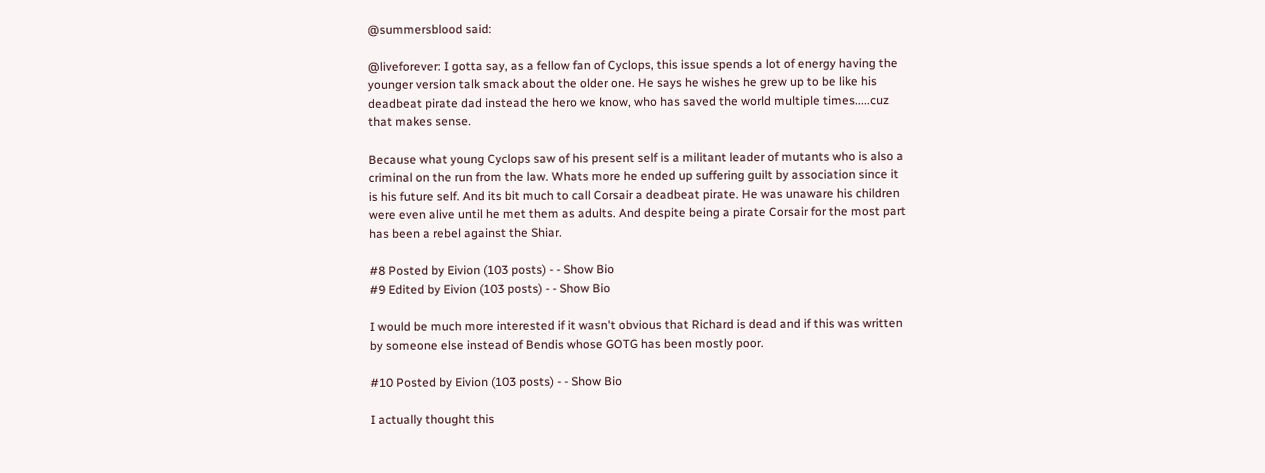@summersblood said:

@liveforever: I gotta say, as a fellow fan of Cyclops, this issue spends a lot of energy having the younger version talk smack about the older one. He says he wishes he grew up to be like his deadbeat pirate dad instead the hero we know, who has saved the world multiple times.....cuz that makes sense.

Because what young Cyclops saw of his present self is a militant leader of mutants who is also a criminal on the run from the law. Whats more he ended up suffering guilt by association since it is his future self. And its bit much to call Corsair a deadbeat pirate. He was unaware his children were even alive until he met them as adults. And despite being a pirate Corsair for the most part has been a rebel against the Shiar.

#8 Posted by Eivion (103 posts) - - Show Bio
#9 Edited by Eivion (103 posts) - - Show Bio

I would be much more interested if it wasn't obvious that Richard is dead and if this was written by someone else instead of Bendis whose GOTG has been mostly poor.

#10 Posted by Eivion (103 posts) - - Show Bio

I actually thought this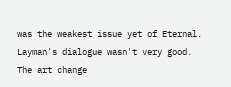was the weakest issue yet of Eternal. Layman's dialogue wasn't very good. The art change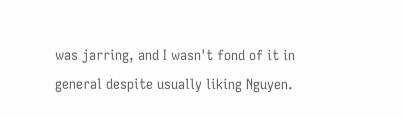was jarring, and I wasn't fond of it in general despite usually liking Nguyen.